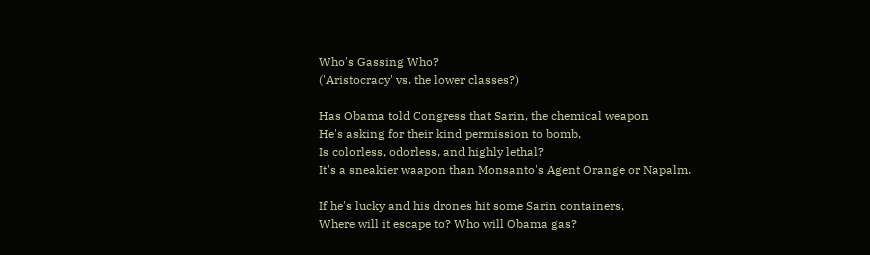Who's Gassing Who?
('Aristocracy' vs. the lower classes?)

Has Obama told Congress that Sarin, the chemical weapon
He's asking for their kind permission to bomb,
Is colorless, odorless, and highly lethal?
It's a sneakier waapon than Monsanto's Agent Orange or Napalm.

If he's lucky and his drones hit some Sarin containers,
Where will it escape to? Who will Obama gas?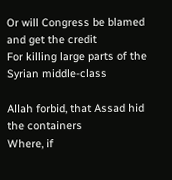Or will Congress be blamed and get the credit
For killing large parts of the Syrian middle-class

Allah forbid, that Assad hid the containers
Where, if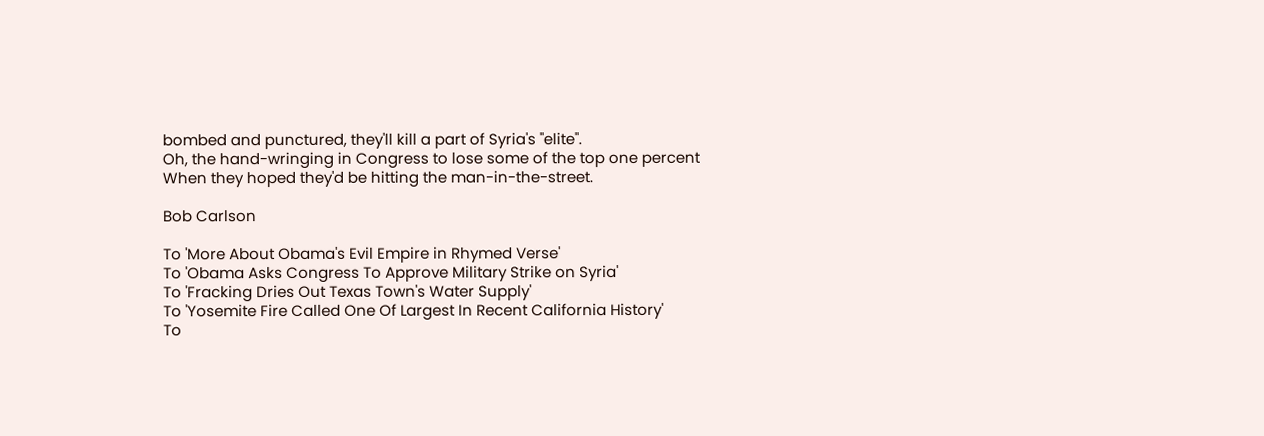bombed and punctured, they'll kill a part of Syria's "elite".
Oh, the hand-wringing in Congress to lose some of the top one percent
When they hoped they'd be hitting the man-in-the-street.

Bob Carlson

To 'More About Obama's Evil Empire in Rhymed Verse'
To 'Obama Asks Congress To Approve Military Strike on Syria'
To 'Fracking Dries Out Texas Town's Water Supply'
To 'Yosemite Fire Called One Of Largest In Recent California History'
To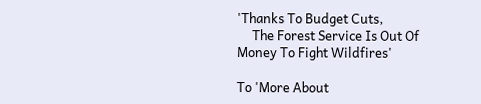'Thanks To Budget Cuts,
     The Forest Service Is Out Of Money To Fight Wildfires'

To 'More About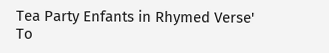Tea Party Enfants in Rhymed Verse'
To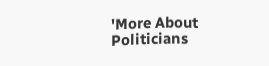'More About Politicians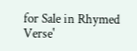for Sale in Rhymed Verse'